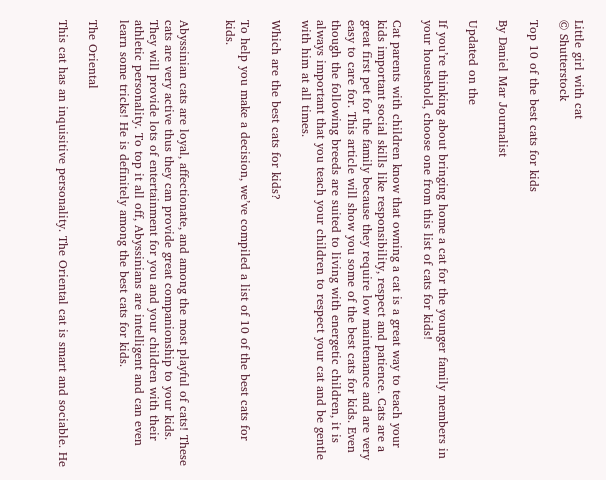Little girl with cat
© Shutterstock

Top 10 of the best cats for kids

By Daniel Mar Journalist

Updated on the

If you’re thinking about bringing home a cat for the younger family members in your household, choose one from this list of cats for kids!

Cat parents with children know that owning a cat is a great way to teach your kids important social skills like responsibility, respect and patience. Cats are a great first pet for the family because they require low maintenance and are very easy to care for. This article will show you some of the best cats for kids. Even though the following breeds are suited to living with energetic children, it is always important that you teach your children to respect your cat and be gentle with him at all times.

Which are the best cats for kids?

To help you make a decision, we’ve compiled a list of 10 of the best cats for kids.


Abyssinian cats are loyal, affectionate, and among the most playful of cats! These cats are very active thus they can provide great companionship to your kids. They will provide lots of entertainment for you and your children with their athletic personality. To top it all off, Abyssinians are intelligent and can even learn some tricks! He is definitely among the best cats for kids.

The Oriental

This cat has an inquisitive personality. The Oriental cat is smart and sociable. He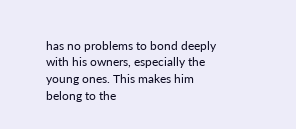has no problems to bond deeply with his owners, especially the young ones. This makes him belong to the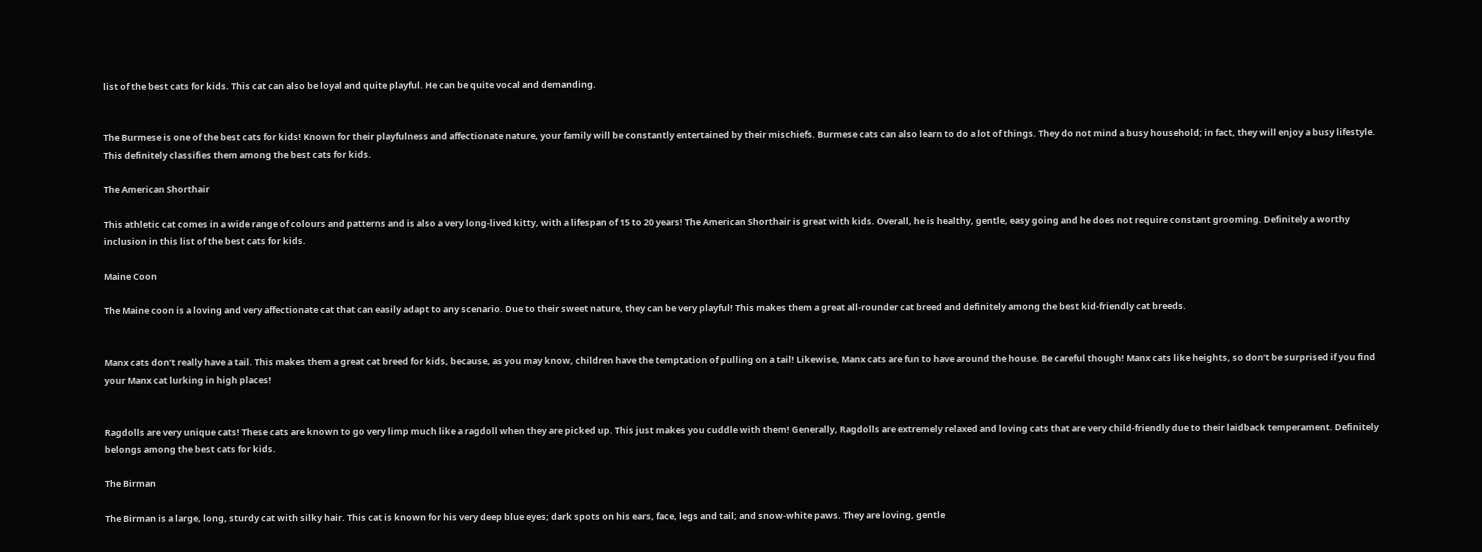list of the best cats for kids. This cat can also be loyal and quite playful. He can be quite vocal and demanding.


The Burmese is one of the best cats for kids! Known for their playfulness and affectionate nature, your family will be constantly entertained by their mischiefs. Burmese cats can also learn to do a lot of things. They do not mind a busy household; in fact, they will enjoy a busy lifestyle. This definitely classifies them among the best cats for kids.

The American Shorthair

This athletic cat comes in a wide range of colours and patterns and is also a very long-lived kitty, with a lifespan of 15 to 20 years! The American Shorthair is great with kids. Overall, he is healthy, gentle, easy going and he does not require constant grooming. Definitely a worthy inclusion in this list of the best cats for kids.

Maine Coon

The Maine coon is a loving and very affectionate cat that can easily adapt to any scenario. Due to their sweet nature, they can be very playful! This makes them a great all-rounder cat breed and definitely among the best kid-friendly cat breeds.


Manx cats don’t really have a tail. This makes them a great cat breed for kids, because, as you may know, children have the temptation of pulling on a tail! Likewise, Manx cats are fun to have around the house. Be careful though! Manx cats like heights, so don’t be surprised if you find your Manx cat lurking in high places!


Ragdolls are very unique cats! These cats are known to go very limp much like a ragdoll when they are picked up. This just makes you cuddle with them! Generally, Ragdolls are extremely relaxed and loving cats that are very child-friendly due to their laidback temperament. Definitely belongs among the best cats for kids.

The Birman

The Birman is a large, long, sturdy cat with silky hair. This cat is known for his very deep blue eyes; dark spots on his ears, face, legs and tail; and snow-white paws. They are loving, gentle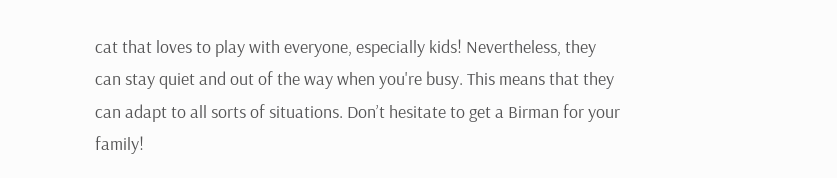cat that loves to play with everyone, especially kids! Nevertheless, they can stay quiet and out of the way when you're busy. This means that they can adapt to all sorts of situations. Don’t hesitate to get a Birman for your family!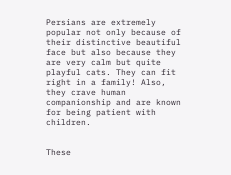Persians are extremely popular not only because of their distinctive beautiful face but also because they are very calm but quite playful cats. They can fit right in a family! Also, they crave human companionship and are known for being patient with children.


These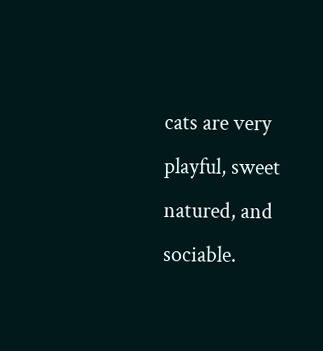cats are very playful, sweet natured, and sociable.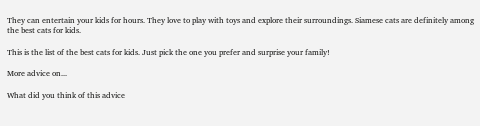They can entertain your kids for hours. They love to play with toys and explore their surroundings. Siamese cats are definitely among the best cats for kids.

This is the list of the best cats for kids. Just pick the one you prefer and surprise your family!

More advice on...

What did you think of this advice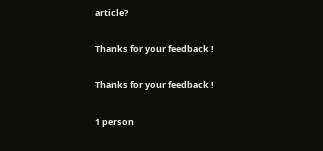article?

Thanks for your feedback !

Thanks for your feedback !

1 person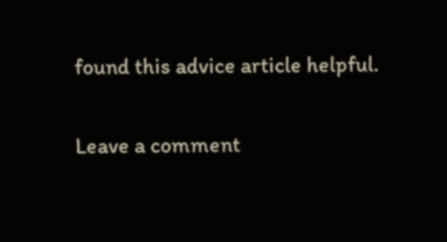found this advice article helpful.

Leave a comment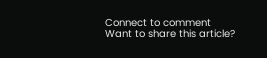Connect to comment
Want to share this article?